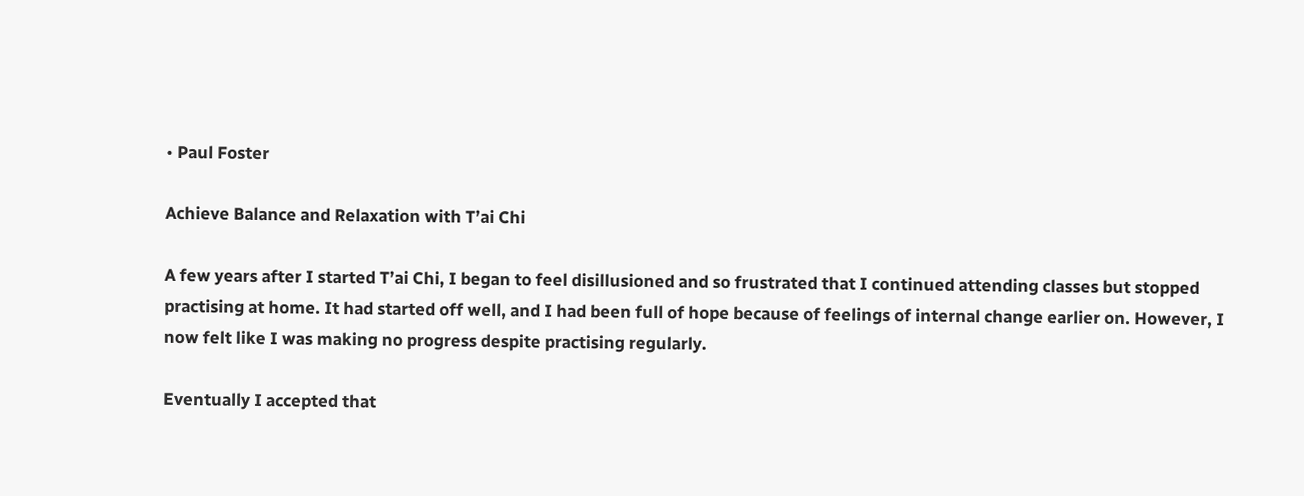• Paul Foster

Achieve Balance and Relaxation with T’ai Chi

A few years after I started T’ai Chi, I began to feel disillusioned and so frustrated that I continued attending classes but stopped practising at home. It had started off well, and I had been full of hope because of feelings of internal change earlier on. However, I now felt like I was making no progress despite practising regularly.

Eventually I accepted that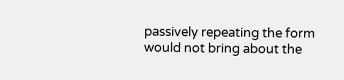passively repeating the form would not bring about the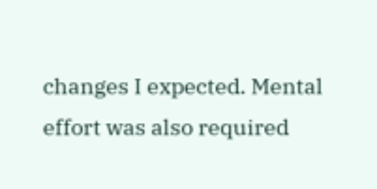changes I expected. Mental effort was also required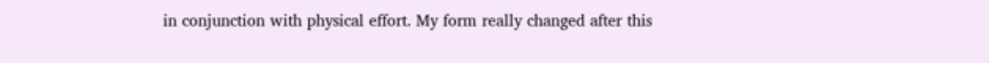in conjunction with physical effort. My form really changed after this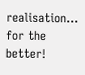realisation... for the better!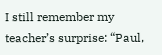I still remember my teacher’s surprise: “Paul,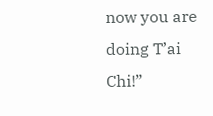now you are doing T’ai Chi!”